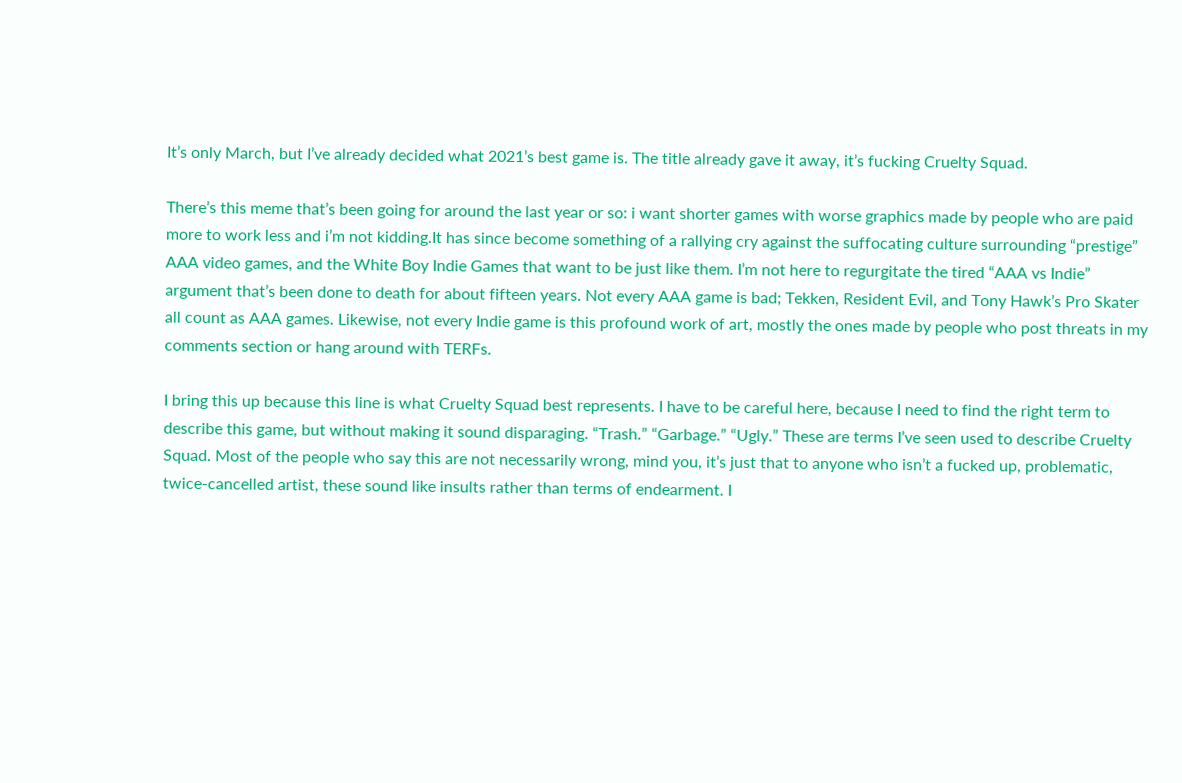It’s only March, but I’ve already decided what 2021’s best game is. The title already gave it away, it’s fucking Cruelty Squad.

There’s this meme that’s been going for around the last year or so: i want shorter games with worse graphics made by people who are paid more to work less and i’m not kidding.It has since become something of a rallying cry against the suffocating culture surrounding “prestige” AAA video games, and the White Boy Indie Games that want to be just like them. I’m not here to regurgitate the tired “AAA vs Indie” argument that’s been done to death for about fifteen years. Not every AAA game is bad; Tekken, Resident Evil, and Tony Hawk’s Pro Skater all count as AAA games. Likewise, not every Indie game is this profound work of art, mostly the ones made by people who post threats in my comments section or hang around with TERFs.

I bring this up because this line is what Cruelty Squad best represents. I have to be careful here, because I need to find the right term to describe this game, but without making it sound disparaging. “Trash.” “Garbage.” “Ugly.” These are terms I’ve seen used to describe Cruelty Squad. Most of the people who say this are not necessarily wrong, mind you, it’s just that to anyone who isn’t a fucked up, problematic, twice-cancelled artist, these sound like insults rather than terms of endearment. I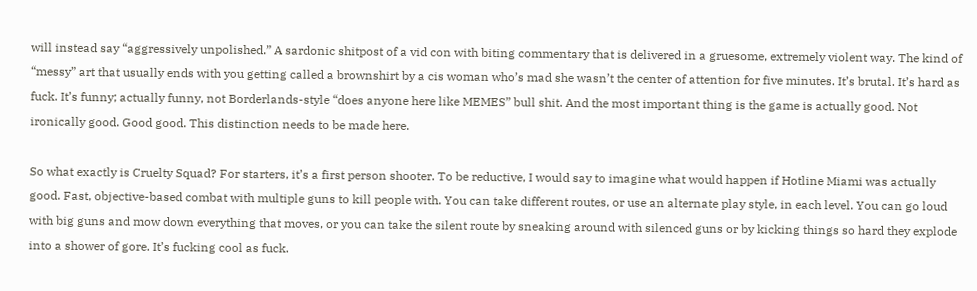will instead say “aggressively unpolished.” A sardonic shitpost of a vid con with biting commentary that is delivered in a gruesome, extremely violent way. The kind of “messy” art that usually ends with you getting called a brownshirt by a cis woman who’s mad she wasn’t the center of attention for five minutes. It’s brutal. It’s hard as fuck. It’s funny; actually funny, not Borderlands-style “does anyone here like MEMES” bull shit. And the most important thing is the game is actually good. Not ironically good. Good good. This distinction needs to be made here.

So what exactly is Cruelty Squad? For starters, it’s a first person shooter. To be reductive, I would say to imagine what would happen if Hotline Miami was actually good. Fast, objective-based combat with multiple guns to kill people with. You can take different routes, or use an alternate play style, in each level. You can go loud with big guns and mow down everything that moves, or you can take the silent route by sneaking around with silenced guns or by kicking things so hard they explode into a shower of gore. It’s fucking cool as fuck.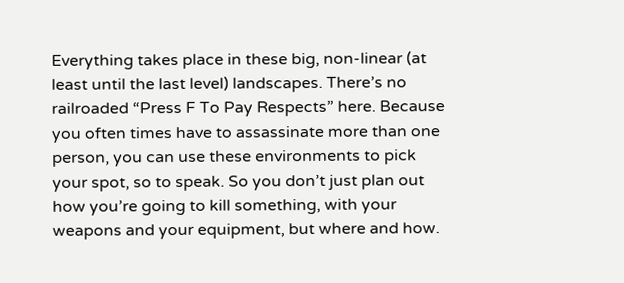Everything takes place in these big, non-linear (at least until the last level) landscapes. There’s no railroaded “Press F To Pay Respects” here. Because you often times have to assassinate more than one person, you can use these environments to pick your spot, so to speak. So you don’t just plan out how you’re going to kill something, with your weapons and your equipment, but where and how.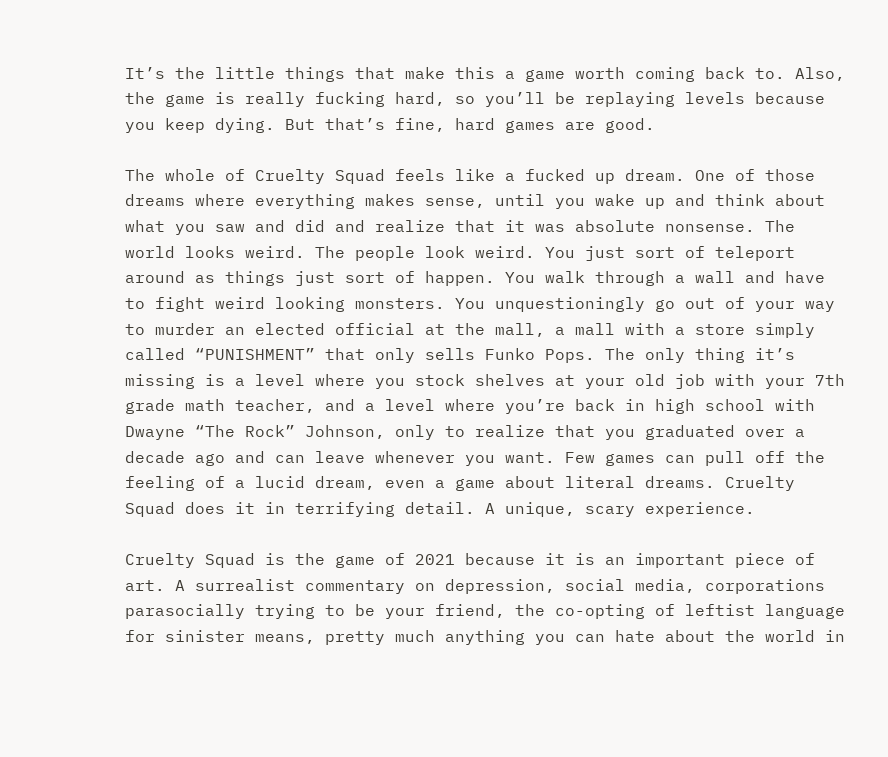It’s the little things that make this a game worth coming back to. Also, the game is really fucking hard, so you’ll be replaying levels because you keep dying. But that’s fine, hard games are good.

The whole of Cruelty Squad feels like a fucked up dream. One of those dreams where everything makes sense, until you wake up and think about what you saw and did and realize that it was absolute nonsense. The world looks weird. The people look weird. You just sort of teleport around as things just sort of happen. You walk through a wall and have to fight weird looking monsters. You unquestioningly go out of your way to murder an elected official at the mall, a mall with a store simply called “PUNISHMENT” that only sells Funko Pops. The only thing it’s missing is a level where you stock shelves at your old job with your 7th grade math teacher, and a level where you’re back in high school with Dwayne “The Rock” Johnson, only to realize that you graduated over a decade ago and can leave whenever you want. Few games can pull off the feeling of a lucid dream, even a game about literal dreams. Cruelty Squad does it in terrifying detail. A unique, scary experience.

Cruelty Squad is the game of 2021 because it is an important piece of art. A surrealist commentary on depression, social media, corporations parasocially trying to be your friend, the co-opting of leftist language for sinister means, pretty much anything you can hate about the world in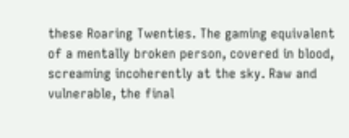these Roaring Twenties. The gaming equivalent of a mentally broken person, covered in blood, screaming incoherently at the sky. Raw and vulnerable, the final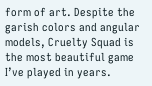form of art. Despite the garish colors and angular models, Cruelty Squad is the most beautiful game I’ve played in years.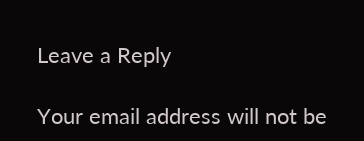Leave a Reply

Your email address will not be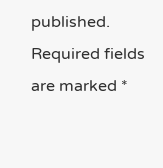published. Required fields are marked *